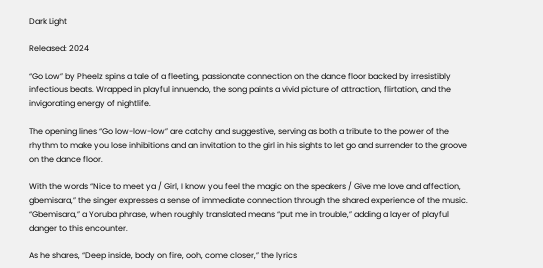Dark Light

Released: 2024

“Go Low” by Pheelz spins a tale of a fleeting, passionate connection on the dance floor backed by irresistibly infectious beats. Wrapped in playful innuendo, the song paints a vivid picture of attraction, flirtation, and the invigorating energy of nightlife.

The opening lines “Go low-low-low” are catchy and suggestive, serving as both a tribute to the power of the rhythm to make you lose inhibitions and an invitation to the girl in his sights to let go and surrender to the groove on the dance floor.

With the words “Nice to meet ya / Girl, I know you feel the magic on the speakers / Give me love and affection, gbemisara,” the singer expresses a sense of immediate connection through the shared experience of the music. “Gbemisara,” a Yoruba phrase, when roughly translated means “put me in trouble,” adding a layer of playful danger to this encounter.

As he shares, “Deep inside, body on fire, ooh, come closer,” the lyrics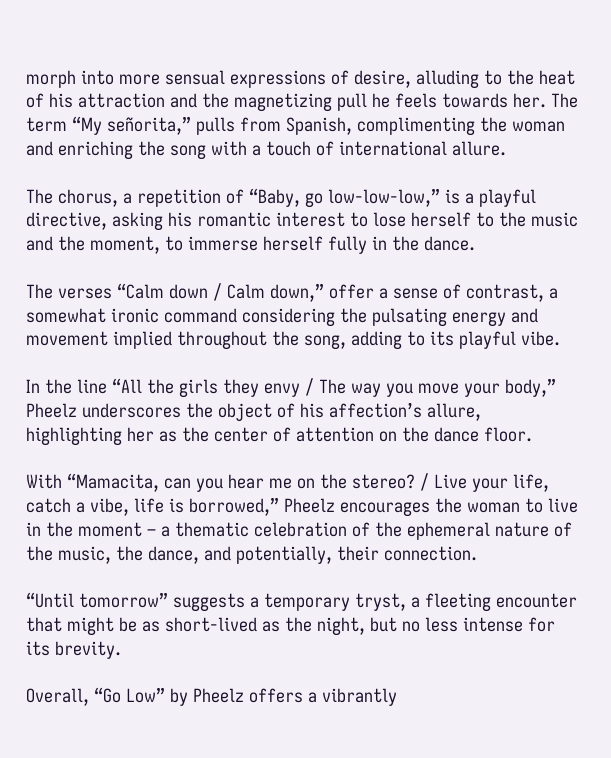morph into more sensual expressions of desire, alluding to the heat of his attraction and the magnetizing pull he feels towards her. The term “My señorita,” pulls from Spanish, complimenting the woman and enriching the song with a touch of international allure.

The chorus, a repetition of “Baby, go low-low-low,” is a playful directive, asking his romantic interest to lose herself to the music and the moment, to immerse herself fully in the dance.

The verses “Calm down / Calm down,” offer a sense of contrast, a somewhat ironic command considering the pulsating energy and movement implied throughout the song, adding to its playful vibe.

In the line “All the girls they envy / The way you move your body,” Pheelz underscores the object of his affection’s allure, highlighting her as the center of attention on the dance floor.

With “Mamacita, can you hear me on the stereo? / Live your life, catch a vibe, life is borrowed,” Pheelz encourages the woman to live in the moment – a thematic celebration of the ephemeral nature of the music, the dance, and potentially, their connection.

“Until tomorrow” suggests a temporary tryst, a fleeting encounter that might be as short-lived as the night, but no less intense for its brevity.

Overall, “Go Low” by Pheelz offers a vibrantly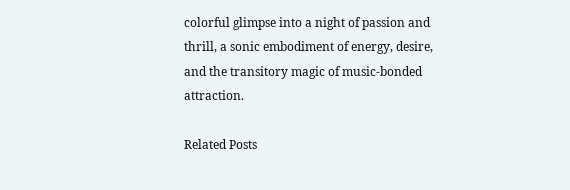colorful glimpse into a night of passion and thrill, a sonic embodiment of energy, desire, and the transitory magic of music-bonded attraction.

Related Posts